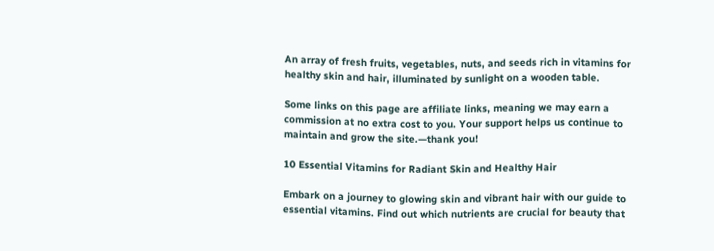An array of fresh fruits, vegetables, nuts, and seeds rich in vitamins for healthy skin and hair, illuminated by sunlight on a wooden table.

Some links on this page are affiliate links, meaning we may earn a commission at no extra cost to you. Your support helps us continue to maintain and grow the site.—thank you!

10 Essential Vitamins for Radiant Skin and Healthy Hair

Embark on a journey to glowing skin and vibrant hair with our guide to essential vitamins. Find out which nutrients are crucial for beauty that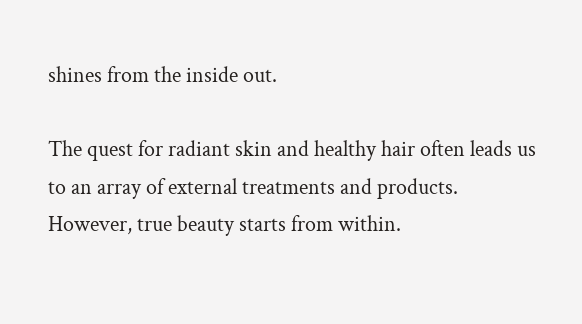shines from the inside out.

The quest for radiant skin and healthy hair often leads us to an array of external treatments and products. However, true beauty starts from within.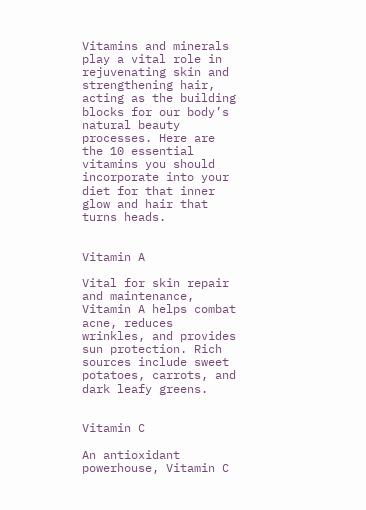Vitamins and minerals play a vital role in rejuvenating skin and strengthening hair, acting as the building blocks for our body’s natural beauty processes. Here are the 10 essential vitamins you should incorporate into your diet for that inner glow and hair that turns heads.


Vitamin A

Vital for skin repair and maintenance, Vitamin A helps combat acne, reduces wrinkles, and provides sun protection. Rich sources include sweet potatoes, carrots, and dark leafy greens.


Vitamin C

An antioxidant powerhouse, Vitamin C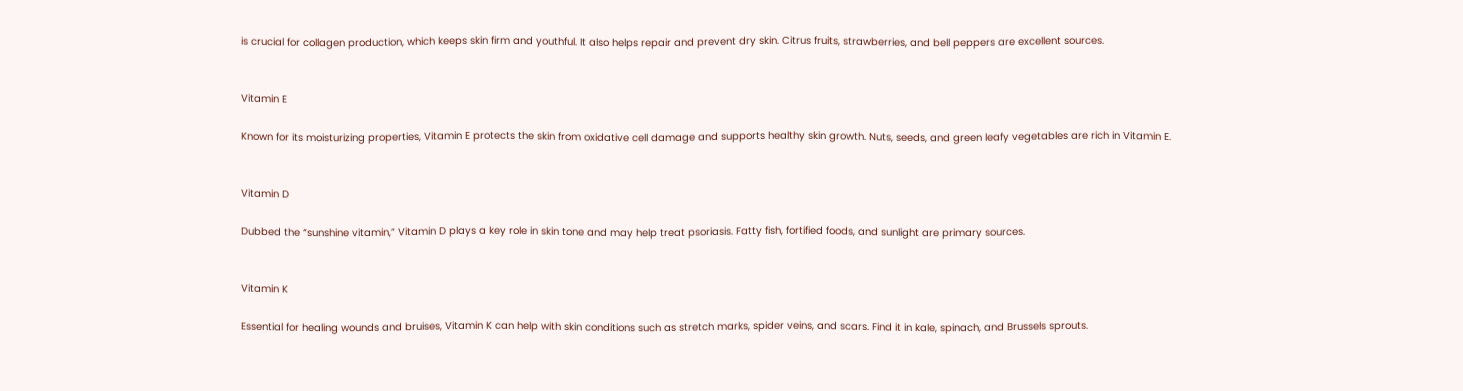is crucial for collagen production, which keeps skin firm and youthful. It also helps repair and prevent dry skin. Citrus fruits, strawberries, and bell peppers are excellent sources.


Vitamin E

Known for its moisturizing properties, Vitamin E protects the skin from oxidative cell damage and supports healthy skin growth. Nuts, seeds, and green leafy vegetables are rich in Vitamin E.


Vitamin D

Dubbed the “sunshine vitamin,” Vitamin D plays a key role in skin tone and may help treat psoriasis. Fatty fish, fortified foods, and sunlight are primary sources.


Vitamin K

Essential for healing wounds and bruises, Vitamin K can help with skin conditions such as stretch marks, spider veins, and scars. Find it in kale, spinach, and Brussels sprouts.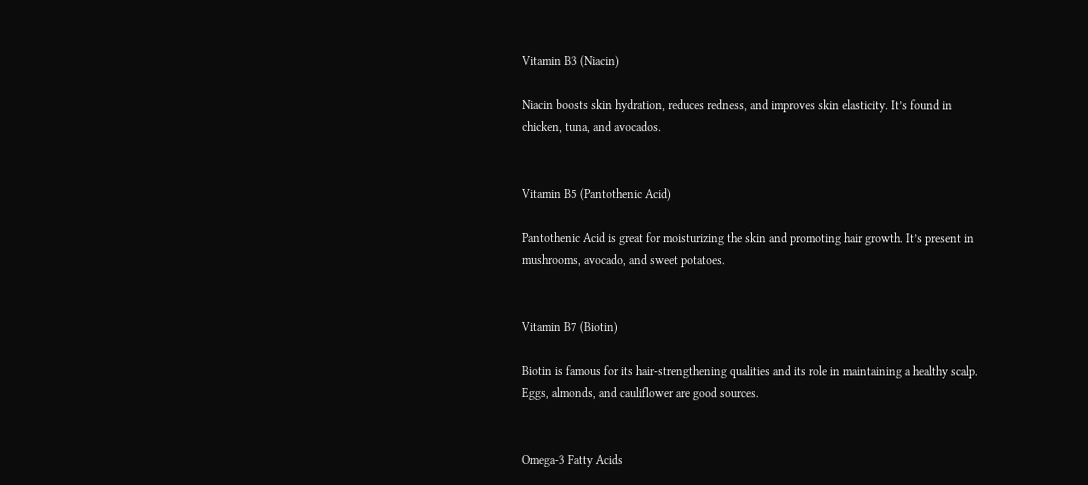Vitamin B3 (Niacin)

Niacin boosts skin hydration, reduces redness, and improves skin elasticity. It’s found in chicken, tuna, and avocados.


Vitamin B5 (Pantothenic Acid)

Pantothenic Acid is great for moisturizing the skin and promoting hair growth. It’s present in mushrooms, avocado, and sweet potatoes.


Vitamin B7 (Biotin)

Biotin is famous for its hair-strengthening qualities and its role in maintaining a healthy scalp. Eggs, almonds, and cauliflower are good sources.


Omega-3 Fatty Acids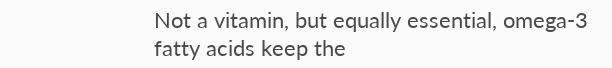Not a vitamin, but equally essential, omega-3 fatty acids keep the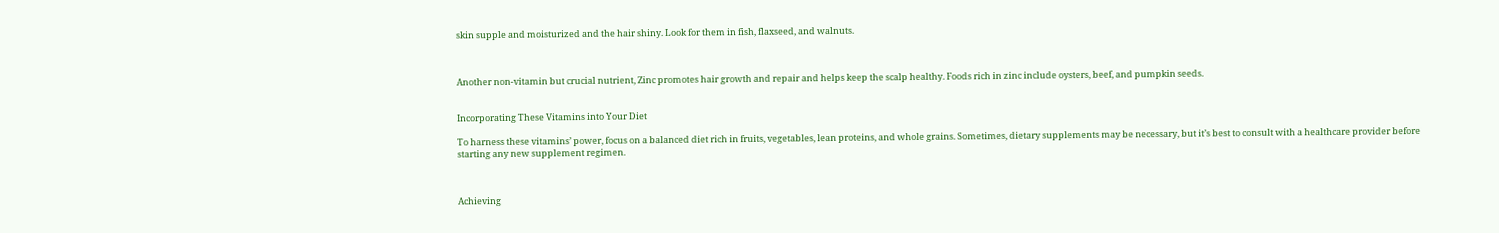skin supple and moisturized and the hair shiny. Look for them in fish, flaxseed, and walnuts.



Another non-vitamin but crucial nutrient, Zinc promotes hair growth and repair and helps keep the scalp healthy. Foods rich in zinc include oysters, beef, and pumpkin seeds.


Incorporating These Vitamins into Your Diet

To harness these vitamins’ power, focus on a balanced diet rich in fruits, vegetables, lean proteins, and whole grains. Sometimes, dietary supplements may be necessary, but it’s best to consult with a healthcare provider before starting any new supplement regimen.



Achieving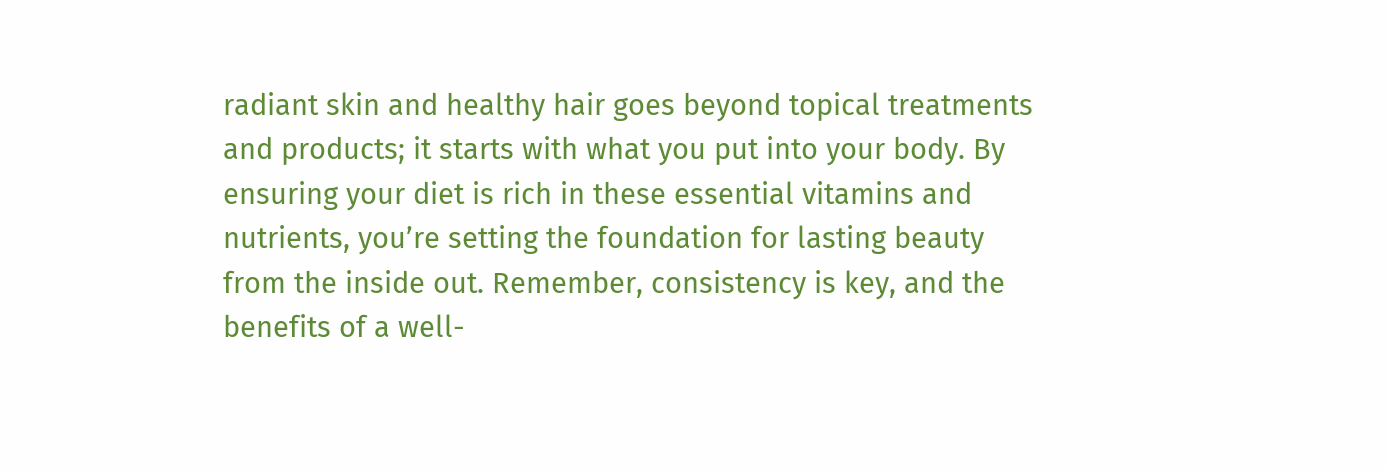radiant skin and healthy hair goes beyond topical treatments and products; it starts with what you put into your body. By ensuring your diet is rich in these essential vitamins and nutrients, you’re setting the foundation for lasting beauty from the inside out. Remember, consistency is key, and the benefits of a well-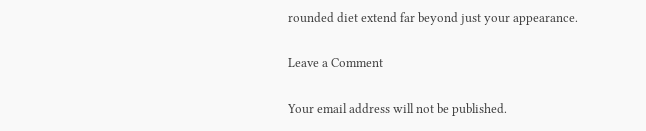rounded diet extend far beyond just your appearance.

Leave a Comment

Your email address will not be published.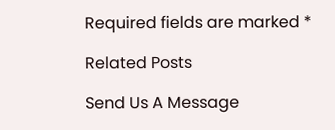Required fields are marked *

Related Posts

Send Us A Message